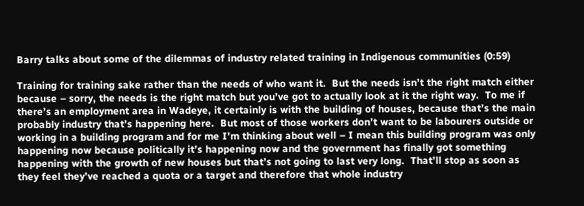Barry talks about some of the dilemmas of industry related training in Indigenous communities (0:59)

Training for training sake rather than the needs of who want it.  But the needs isn’t the right match either because – sorry, the needs is the right match but you’ve got to actually look at it the right way.  To me if there’s an employment area in Wadeye, it certainly is with the building of houses, because that’s the main probably industry that’s happening here.  But most of those workers don’t want to be labourers outside or working in a building program and for me I’m thinking about well – I mean this building program was only happening now because politically it’s happening now and the government has finally got something happening with the growth of new houses but that’s not going to last very long.  That’ll stop as soon as they feel they’ve reached a quota or a target and therefore that whole industry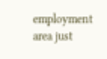employment area just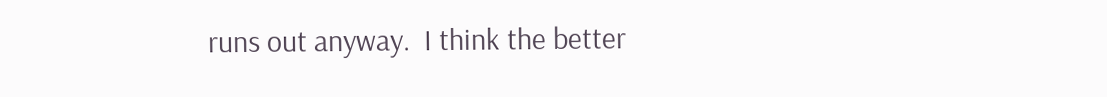runs out anyway.  I think the better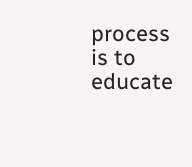process is to educate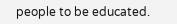people to be educated.